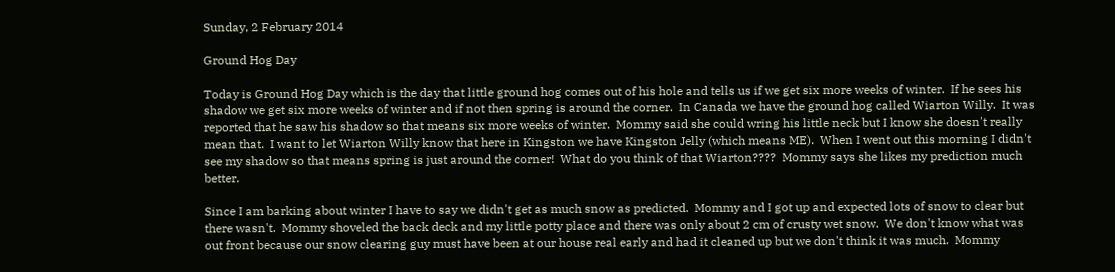Sunday, 2 February 2014

Ground Hog Day

Today is Ground Hog Day which is the day that little ground hog comes out of his hole and tells us if we get six more weeks of winter.  If he sees his shadow we get six more weeks of winter and if not then spring is around the corner.  In Canada we have the ground hog called Wiarton Willy.  It was reported that he saw his shadow so that means six more weeks of winter.  Mommy said she could wring his little neck but I know she doesn't really mean that.  I want to let Wiarton Willy know that here in Kingston we have Kingston Jelly (which means ME).  When I went out this morning I didn't see my shadow so that means spring is just around the corner!  What do you think of that Wiarton????  Mommy says she likes my prediction much better.

Since I am barking about winter I have to say we didn't get as much snow as predicted.  Mommy and I got up and expected lots of snow to clear but there wasn't.  Mommy shoveled the back deck and my little potty place and there was only about 2 cm of crusty wet snow.  We don't know what was out front because our snow clearing guy must have been at our house real early and had it cleaned up but we don't think it was much.  Mommy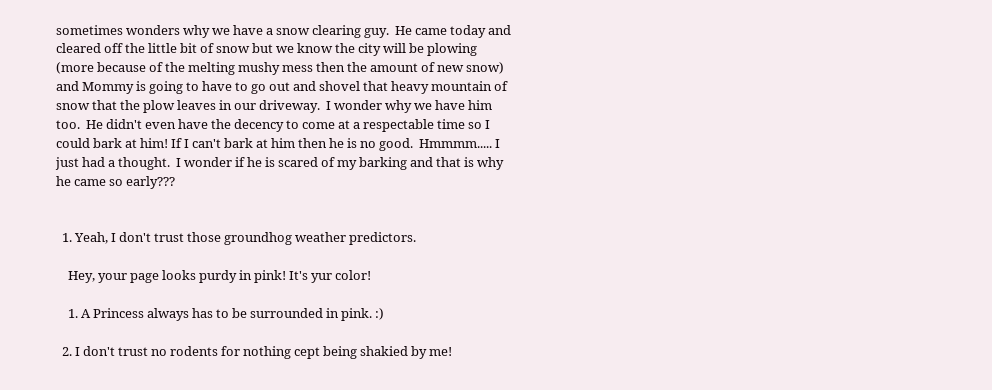sometimes wonders why we have a snow clearing guy.  He came today and cleared off the little bit of snow but we know the city will be plowing (more because of the melting mushy mess then the amount of new snow) and Mommy is going to have to go out and shovel that heavy mountain of snow that the plow leaves in our driveway.  I wonder why we have him too.  He didn't even have the decency to come at a respectable time so I could bark at him! If I can't bark at him then he is no good.  Hmmmm..... I just had a thought.  I wonder if he is scared of my barking and that is why he came so early???


  1. Yeah, I don't trust those groundhog weather predictors.

    Hey, your page looks purdy in pink! It's yur color!

    1. A Princess always has to be surrounded in pink. :)

  2. I don't trust no rodents for nothing cept being shakied by me!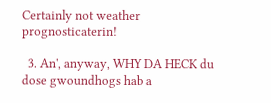Certainly not weather prognosticaterin!

  3. An', anyway, WHY DA HECK du dose gwoundhogs hab a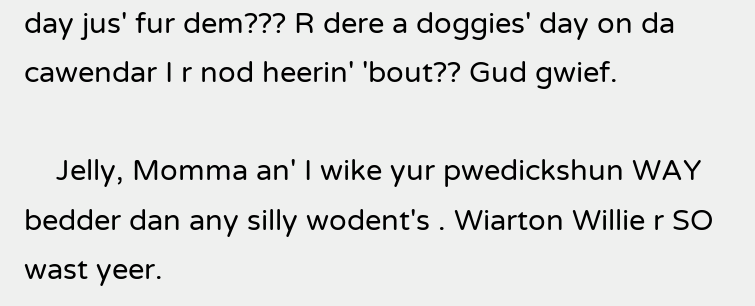day jus' fur dem??? R dere a doggies' day on da cawendar I r nod heerin' 'bout?? Gud gwief.

    Jelly, Momma an' I wike yur pwedickshun WAY bedder dan any silly wodent's . Wiarton Willie r SO wast yeer.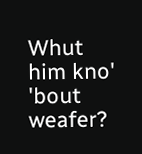Whut him kno' 'bout weafer?